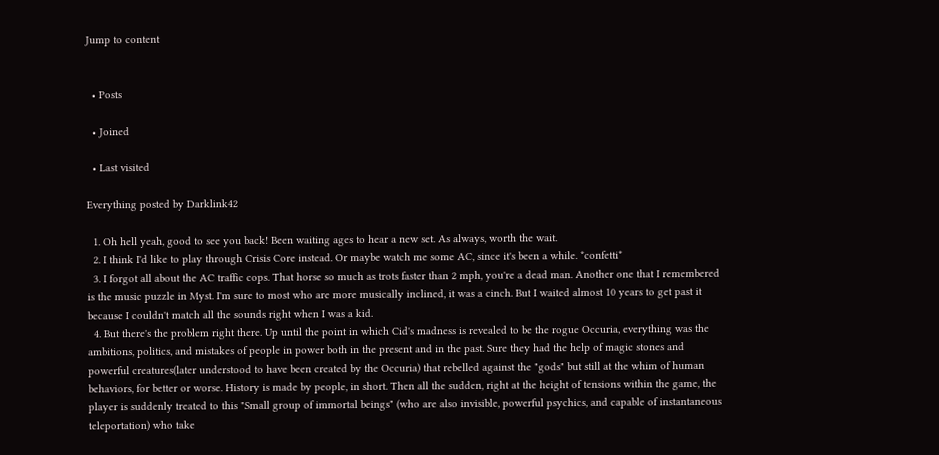Jump to content


  • Posts

  • Joined

  • Last visited

Everything posted by Darklink42

  1. Oh hell yeah, good to see you back! Been waiting ages to hear a new set. As always, worth the wait.
  2. I think I'd like to play through Crisis Core instead. Or maybe watch me some AC, since it's been a while. *confetti*
  3. I forgot all about the AC traffic cops. That horse so much as trots faster than 2 mph, you're a dead man. Another one that I remembered is the music puzzle in Myst. I'm sure to most who are more musically inclined, it was a cinch. But I waited almost 10 years to get past it because I couldn't match all the sounds right when I was a kid.
  4. But there's the problem right there. Up until the point in which Cid's madness is revealed to be the rogue Occuria, everything was the ambitions, politics, and mistakes of people in power both in the present and in the past. Sure they had the help of magic stones and powerful creatures(later understood to have been created by the Occuria) that rebelled against the "gods" but still at the whim of human behaviors, for better or worse. History is made by people, in short. Then all the sudden, right at the height of tensions within the game, the player is suddenly treated to this "Small group of immortal beings" (who are also invisible, powerful psychics, and capable of instantaneous teleportation) who take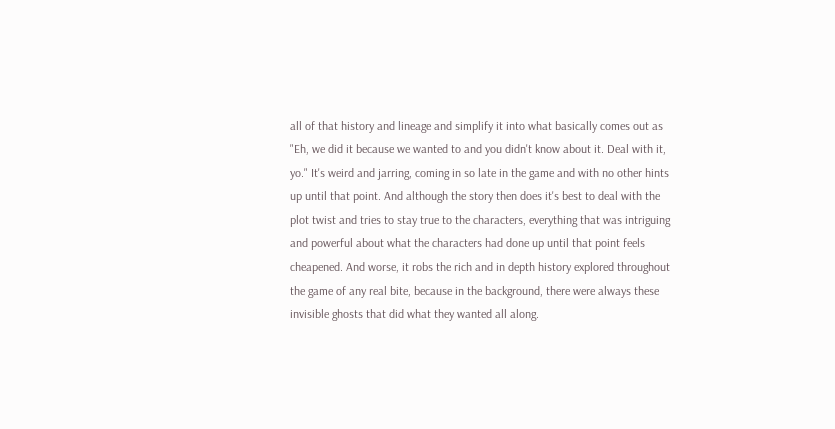all of that history and lineage and simplify it into what basically comes out as "Eh, we did it because we wanted to and you didn't know about it. Deal with it, yo." It's weird and jarring, coming in so late in the game and with no other hints up until that point. And although the story then does it's best to deal with the plot twist and tries to stay true to the characters, everything that was intriguing and powerful about what the characters had done up until that point feels cheapened. And worse, it robs the rich and in depth history explored throughout the game of any real bite, because in the background, there were always these invisible ghosts that did what they wanted all along.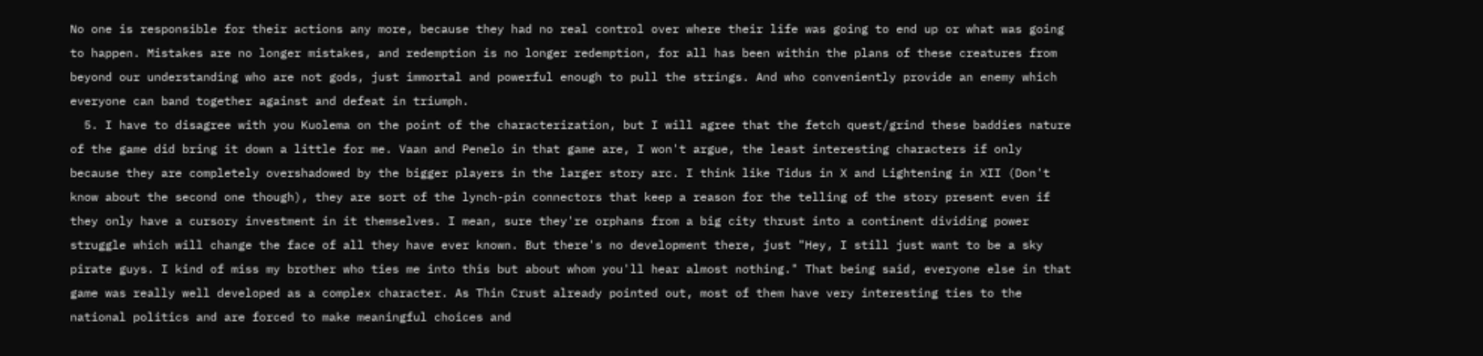No one is responsible for their actions any more, because they had no real control over where their life was going to end up or what was going to happen. Mistakes are no longer mistakes, and redemption is no longer redemption, for all has been within the plans of these creatures from beyond our understanding who are not gods, just immortal and powerful enough to pull the strings. And who conveniently provide an enemy which everyone can band together against and defeat in triumph.
  5. I have to disagree with you Kuolema on the point of the characterization, but I will agree that the fetch quest/grind these baddies nature of the game did bring it down a little for me. Vaan and Penelo in that game are, I won't argue, the least interesting characters if only because they are completely overshadowed by the bigger players in the larger story arc. I think like Tidus in X and Lightening in XII (Don't know about the second one though), they are sort of the lynch-pin connectors that keep a reason for the telling of the story present even if they only have a cursory investment in it themselves. I mean, sure they're orphans from a big city thrust into a continent dividing power struggle which will change the face of all they have ever known. But there's no development there, just "Hey, I still just want to be a sky pirate guys. I kind of miss my brother who ties me into this but about whom you'll hear almost nothing." That being said, everyone else in that game was really well developed as a complex character. As Thin Crust already pointed out, most of them have very interesting ties to the national politics and are forced to make meaningful choices and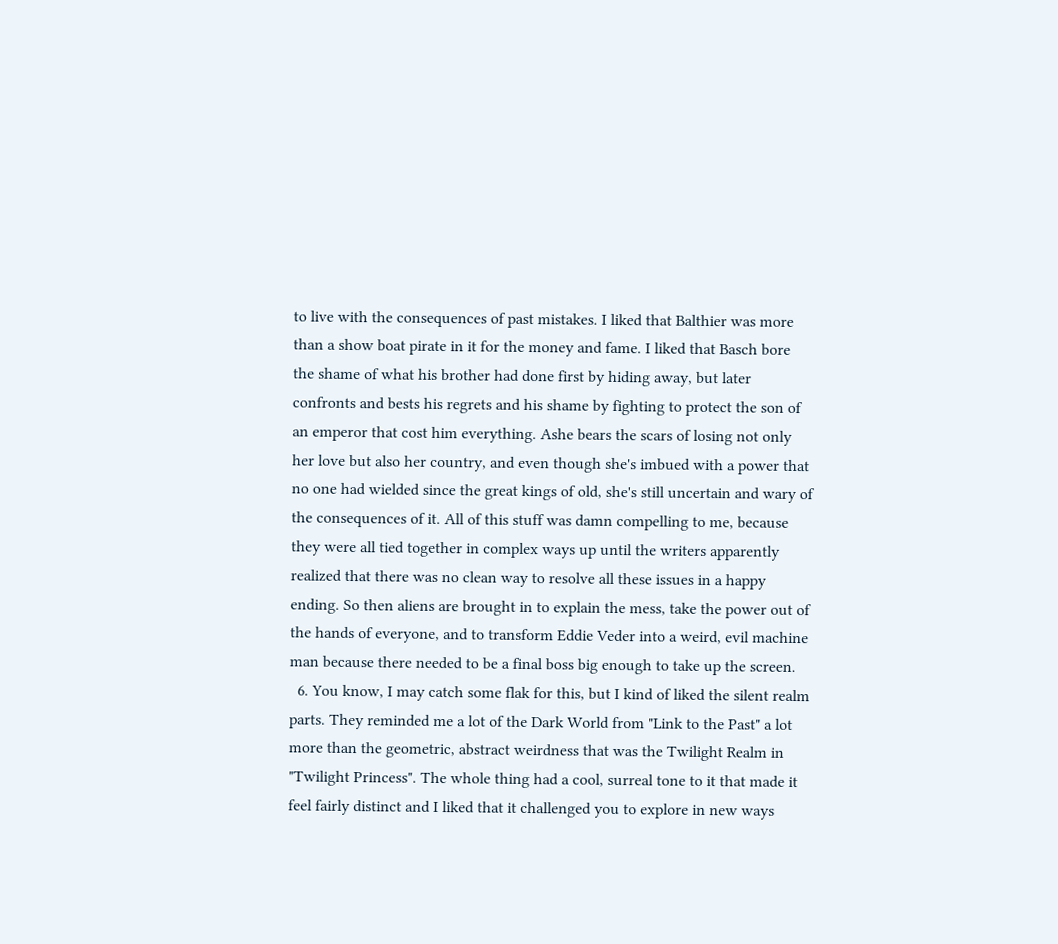to live with the consequences of past mistakes. I liked that Balthier was more than a show boat pirate in it for the money and fame. I liked that Basch bore the shame of what his brother had done first by hiding away, but later confronts and bests his regrets and his shame by fighting to protect the son of an emperor that cost him everything. Ashe bears the scars of losing not only her love but also her country, and even though she's imbued with a power that no one had wielded since the great kings of old, she's still uncertain and wary of the consequences of it. All of this stuff was damn compelling to me, because they were all tied together in complex ways up until the writers apparently realized that there was no clean way to resolve all these issues in a happy ending. So then aliens are brought in to explain the mess, take the power out of the hands of everyone, and to transform Eddie Veder into a weird, evil machine man because there needed to be a final boss big enough to take up the screen.
  6. You know, I may catch some flak for this, but I kind of liked the silent realm parts. They reminded me a lot of the Dark World from "Link to the Past" a lot more than the geometric, abstract weirdness that was the Twilight Realm in "Twilight Princess". The whole thing had a cool, surreal tone to it that made it feel fairly distinct and I liked that it challenged you to explore in new ways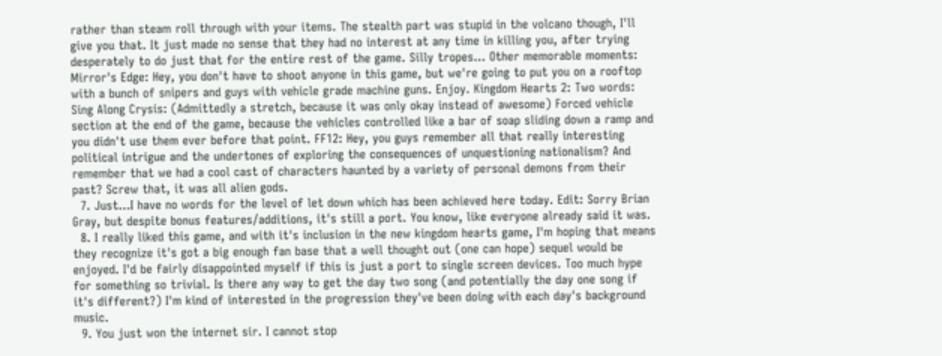rather than steam roll through with your items. The stealth part was stupid in the volcano though, I'll give you that. It just made no sense that they had no interest at any time in killing you, after trying desperately to do just that for the entire rest of the game. Silly tropes... Other memorable moments: Mirror's Edge: Hey, you don't have to shoot anyone in this game, but we're going to put you on a rooftop with a bunch of snipers and guys with vehicle grade machine guns. Enjoy. Kingdom Hearts 2: Two words: Sing Along Crysis: (Admittedly a stretch, because it was only okay instead of awesome) Forced vehicle section at the end of the game, because the vehicles controlled like a bar of soap sliding down a ramp and you didn't use them ever before that point. FF12: Hey, you guys remember all that really interesting political intrigue and the undertones of exploring the consequences of unquestioning nationalism? And remember that we had a cool cast of characters haunted by a variety of personal demons from their past? Screw that, it was all alien gods.
  7. Just...I have no words for the level of let down which has been achieved here today. Edit: Sorry Brian Gray, but despite bonus features/additions, it's still a port. You know, like everyone already said it was.
  8. I really liked this game, and with it's inclusion in the new kingdom hearts game, I'm hoping that means they recognize it's got a big enough fan base that a well thought out (one can hope) sequel would be enjoyed. I'd be fairly disappointed myself if this is just a port to single screen devices. Too much hype for something so trivial. Is there any way to get the day two song (and potentially the day one song if it's different?) I'm kind of interested in the progression they've been doing with each day's background music.
  9. You just won the internet sir. I cannot stop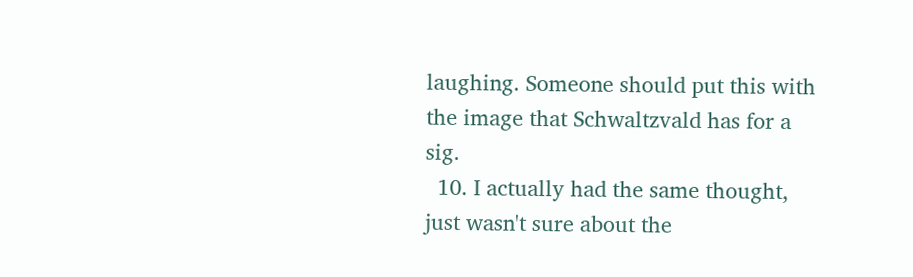laughing. Someone should put this with the image that Schwaltzvald has for a sig.
  10. I actually had the same thought, just wasn't sure about the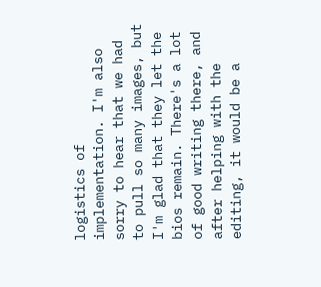logistics of implementation. I'm also sorry to hear that we had to pull so many images, but I'm glad that they let the bios remain. There's a lot of good writing there, and after helping with the editing, it would be a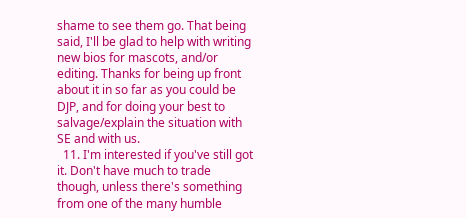shame to see them go. That being said, I'll be glad to help with writing new bios for mascots, and/or editing. Thanks for being up front about it in so far as you could be DJP, and for doing your best to salvage/explain the situation with SE and with us.
  11. I'm interested if you've still got it. Don't have much to trade though, unless there's something from one of the many humble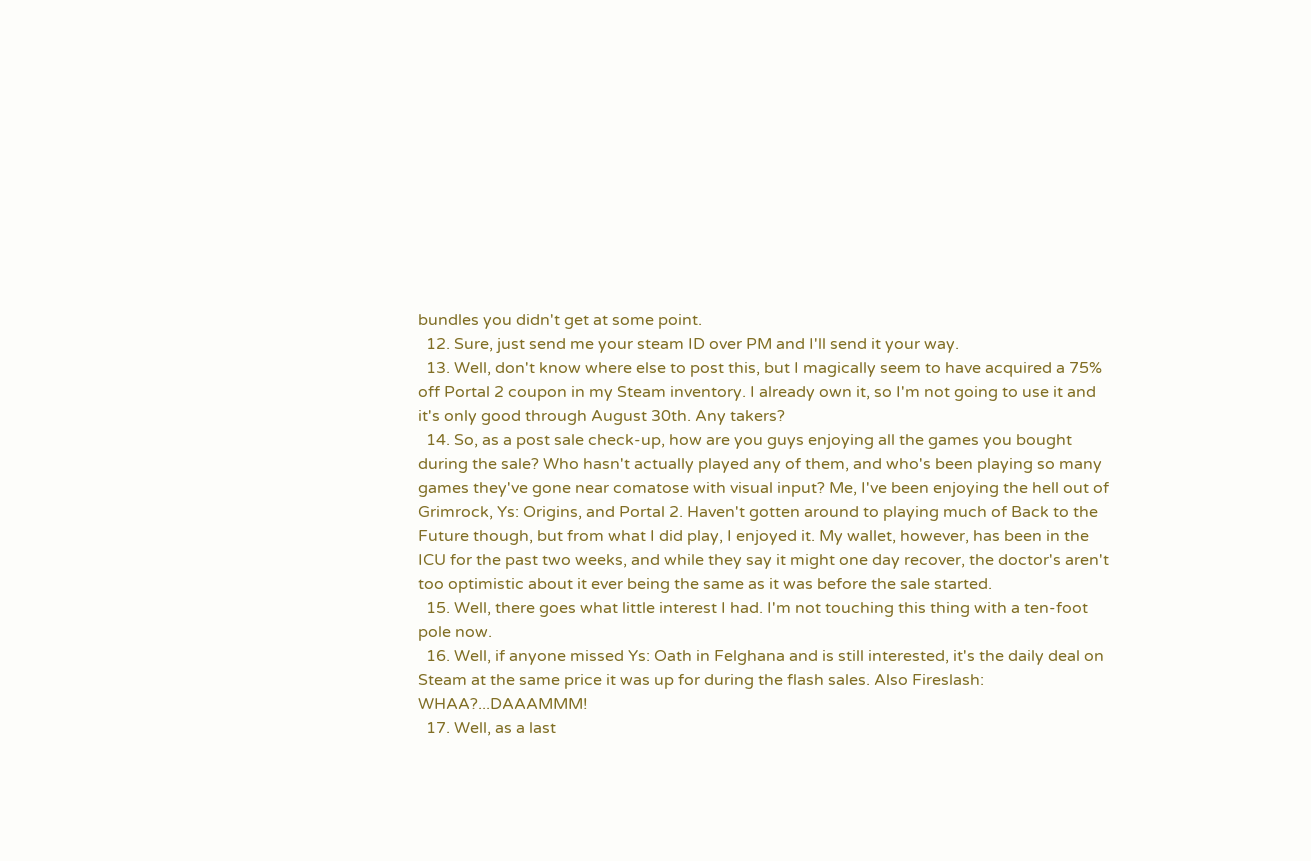bundles you didn't get at some point.
  12. Sure, just send me your steam ID over PM and I'll send it your way.
  13. Well, don't know where else to post this, but I magically seem to have acquired a 75% off Portal 2 coupon in my Steam inventory. I already own it, so I'm not going to use it and it's only good through August 30th. Any takers?
  14. So, as a post sale check-up, how are you guys enjoying all the games you bought during the sale? Who hasn't actually played any of them, and who's been playing so many games they've gone near comatose with visual input? Me, I've been enjoying the hell out of Grimrock, Ys: Origins, and Portal 2. Haven't gotten around to playing much of Back to the Future though, but from what I did play, I enjoyed it. My wallet, however, has been in the ICU for the past two weeks, and while they say it might one day recover, the doctor's aren't too optimistic about it ever being the same as it was before the sale started.
  15. Well, there goes what little interest I had. I'm not touching this thing with a ten-foot pole now.
  16. Well, if anyone missed Ys: Oath in Felghana and is still interested, it's the daily deal on Steam at the same price it was up for during the flash sales. Also Fireslash: WHAA?...DAAAMMM!
  17. Well, as a last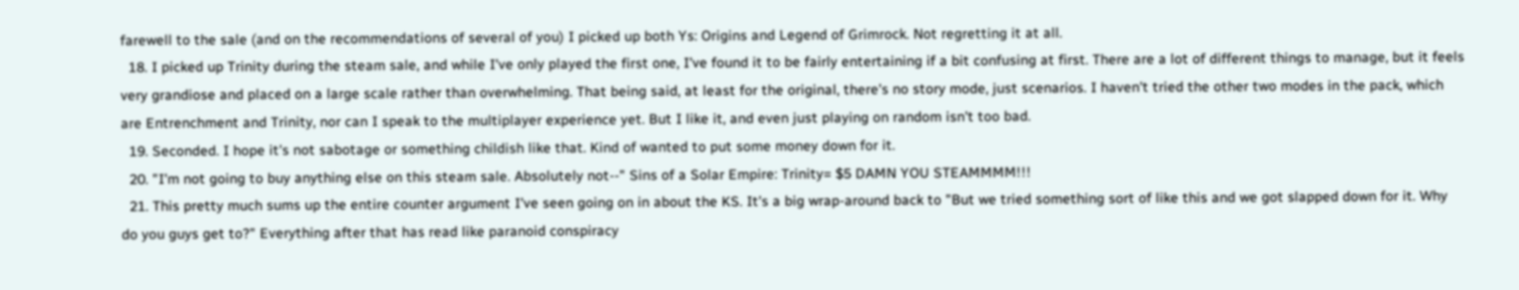farewell to the sale (and on the recommendations of several of you) I picked up both Ys: Origins and Legend of Grimrock. Not regretting it at all.
  18. I picked up Trinity during the steam sale, and while I've only played the first one, I've found it to be fairly entertaining if a bit confusing at first. There are a lot of different things to manage, but it feels very grandiose and placed on a large scale rather than overwhelming. That being said, at least for the original, there's no story mode, just scenarios. I haven't tried the other two modes in the pack, which are Entrenchment and Trinity, nor can I speak to the multiplayer experience yet. But I like it, and even just playing on random isn't too bad.
  19. Seconded. I hope it's not sabotage or something childish like that. Kind of wanted to put some money down for it.
  20. "I'm not going to buy anything else on this steam sale. Absolutely not--" Sins of a Solar Empire: Trinity= $5 DAMN YOU STEAMMMM!!!
  21. This pretty much sums up the entire counter argument I've seen going on in about the KS. It's a big wrap-around back to "But we tried something sort of like this and we got slapped down for it. Why do you guys get to?" Everything after that has read like paranoid conspiracy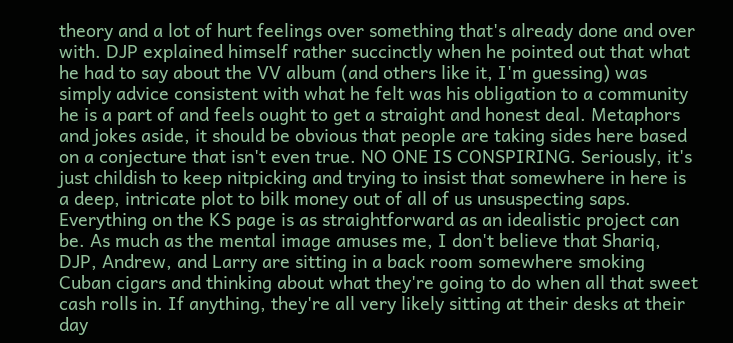theory and a lot of hurt feelings over something that's already done and over with. DJP explained himself rather succinctly when he pointed out that what he had to say about the VV album (and others like it, I'm guessing) was simply advice consistent with what he felt was his obligation to a community he is a part of and feels ought to get a straight and honest deal. Metaphors and jokes aside, it should be obvious that people are taking sides here based on a conjecture that isn't even true. NO ONE IS CONSPIRING. Seriously, it's just childish to keep nitpicking and trying to insist that somewhere in here is a deep, intricate plot to bilk money out of all of us unsuspecting saps. Everything on the KS page is as straightforward as an idealistic project can be. As much as the mental image amuses me, I don't believe that Shariq, DJP, Andrew, and Larry are sitting in a back room somewhere smoking Cuban cigars and thinking about what they're going to do when all that sweet cash rolls in. If anything, they're all very likely sitting at their desks at their day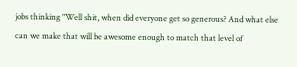jobs thinking "Well shit, when did everyone get so generous? And what else can we make that will be awesome enough to match that level of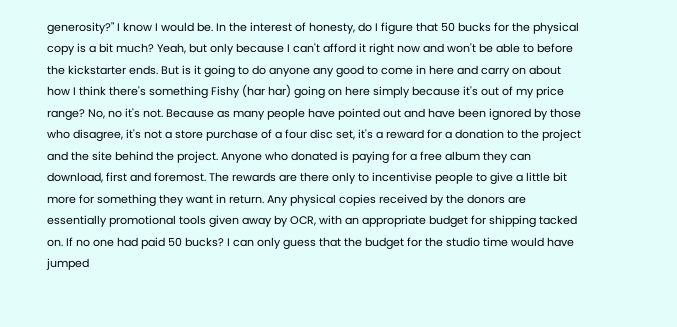generosity?" I know I would be. In the interest of honesty, do I figure that 50 bucks for the physical copy is a bit much? Yeah, but only because I can't afford it right now and won't be able to before the kickstarter ends. But is it going to do anyone any good to come in here and carry on about how I think there's something Fishy (har har) going on here simply because it's out of my price range? No, no it's not. Because as many people have pointed out and have been ignored by those who disagree, it's not a store purchase of a four disc set, it's a reward for a donation to the project and the site behind the project. Anyone who donated is paying for a free album they can download, first and foremost. The rewards are there only to incentivise people to give a little bit more for something they want in return. Any physical copies received by the donors are essentially promotional tools given away by OCR, with an appropriate budget for shipping tacked on. If no one had paid 50 bucks? I can only guess that the budget for the studio time would have jumped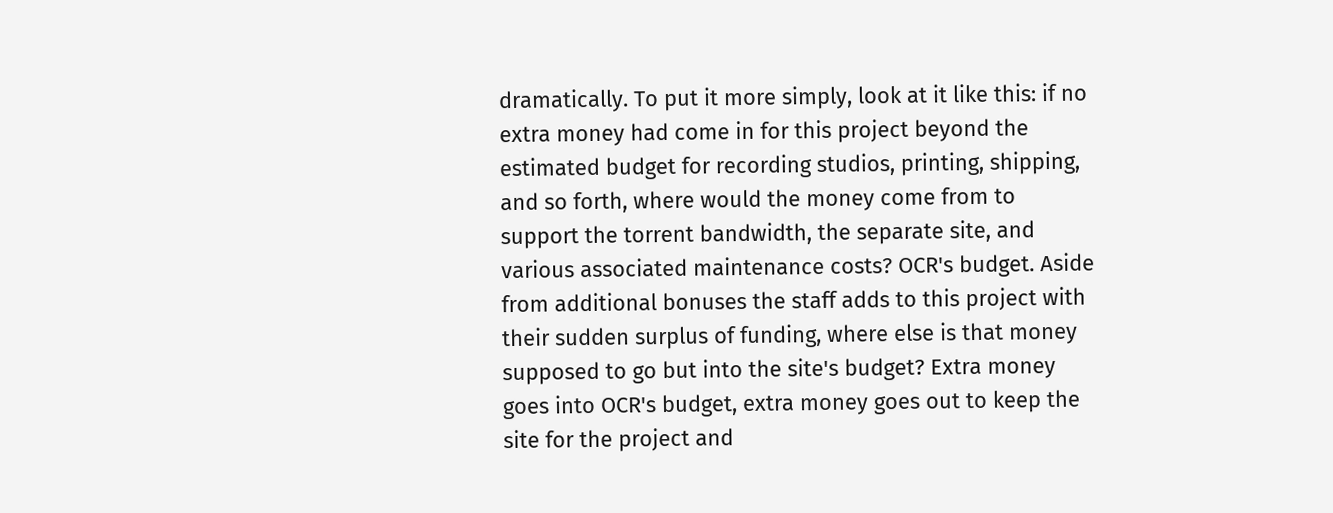dramatically. To put it more simply, look at it like this: if no extra money had come in for this project beyond the estimated budget for recording studios, printing, shipping, and so forth, where would the money come from to support the torrent bandwidth, the separate site, and various associated maintenance costs? OCR's budget. Aside from additional bonuses the staff adds to this project with their sudden surplus of funding, where else is that money supposed to go but into the site's budget? Extra money goes into OCR's budget, extra money goes out to keep the site for the project and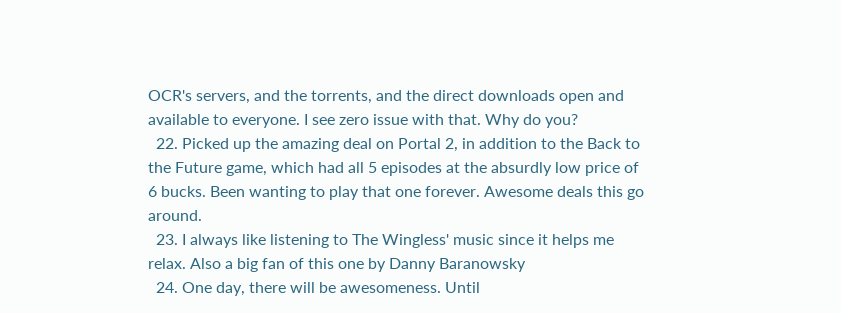OCR's servers, and the torrents, and the direct downloads open and available to everyone. I see zero issue with that. Why do you?
  22. Picked up the amazing deal on Portal 2, in addition to the Back to the Future game, which had all 5 episodes at the absurdly low price of 6 bucks. Been wanting to play that one forever. Awesome deals this go around.
  23. I always like listening to The Wingless' music since it helps me relax. Also a big fan of this one by Danny Baranowsky
  24. One day, there will be awesomeness. Until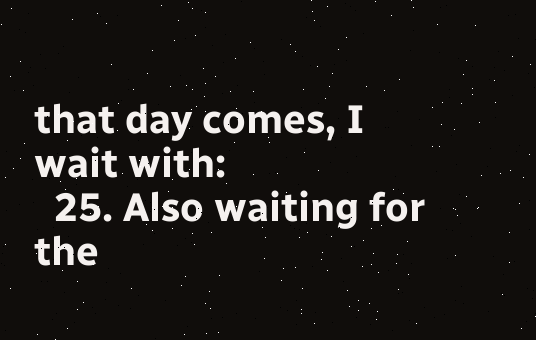that day comes, I wait with:
  25. Also waiting for the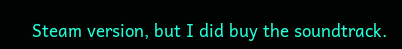Steam version, but I did buy the soundtrack.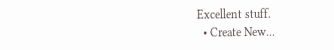Excellent stuff.
  • Create New...